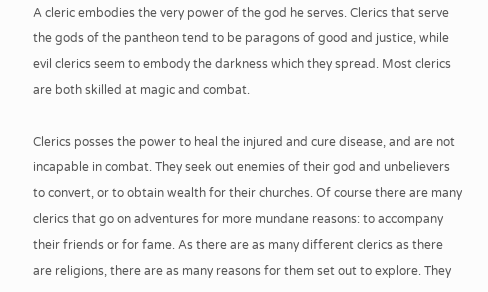A cleric embodies the very power of the god he serves. Clerics that serve the gods of the pantheon tend to be paragons of good and justice, while evil clerics seem to embody the darkness which they spread. Most clerics are both skilled at magic and combat.

Clerics posses the power to heal the injured and cure disease, and are not incapable in combat. They seek out enemies of their god and unbelievers to convert, or to obtain wealth for their churches. Of course there are many clerics that go on adventures for more mundane reasons: to accompany their friends or for fame. As there are as many different clerics as there are religions, there are as many reasons for them set out to explore. They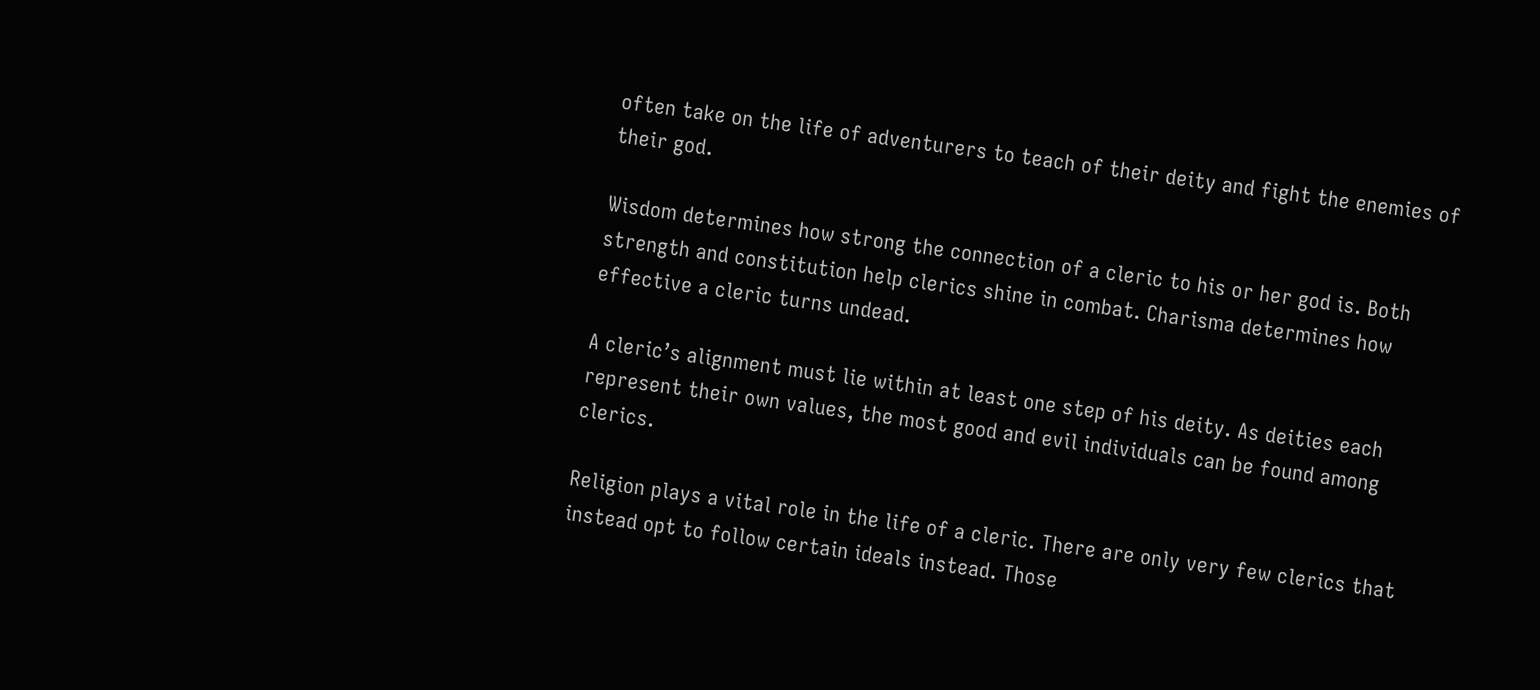often take on the life of adventurers to teach of their deity and fight the enemies of their god.

Wisdom determines how strong the connection of a cleric to his or her god is. Both strength and constitution help clerics shine in combat. Charisma determines how effective a cleric turns undead.

A cleric’s alignment must lie within at least one step of his deity. As deities each represent their own values, the most good and evil individuals can be found among clerics.

Religion plays a vital role in the life of a cleric. There are only very few clerics that instead opt to follow certain ideals instead. Those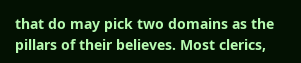that do may pick two domains as the pillars of their believes. Most clerics,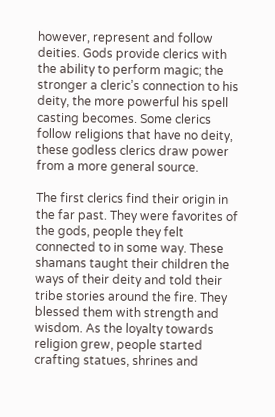however, represent and follow deities. Gods provide clerics with the ability to perform magic; the stronger a cleric’s connection to his deity, the more powerful his spell casting becomes. Some clerics follow religions that have no deity, these godless clerics draw power from a more general source.

The first clerics find their origin in the far past. They were favorites of the gods, people they felt connected to in some way. These shamans taught their children the ways of their deity and told their tribe stories around the fire. They blessed them with strength and wisdom. As the loyalty towards religion grew, people started crafting statues, shrines and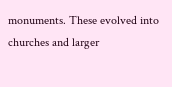monuments. These evolved into churches and larger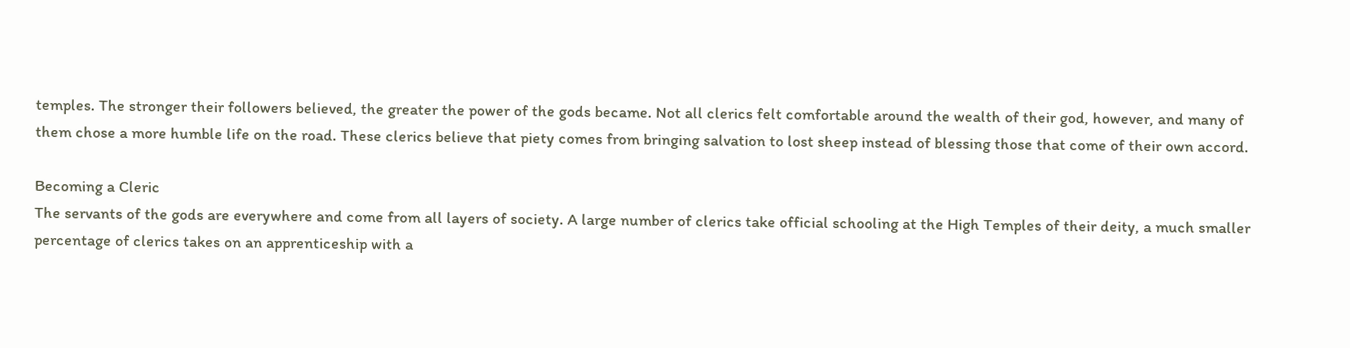temples. The stronger their followers believed, the greater the power of the gods became. Not all clerics felt comfortable around the wealth of their god, however, and many of them chose a more humble life on the road. These clerics believe that piety comes from bringing salvation to lost sheep instead of blessing those that come of their own accord.

Becoming a Cleric
The servants of the gods are everywhere and come from all layers of society. A large number of clerics take official schooling at the High Temples of their deity, a much smaller percentage of clerics takes on an apprenticeship with a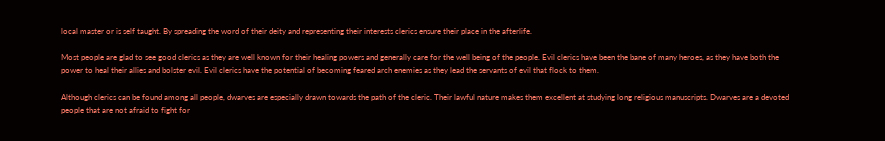local master or is self taught. By spreading the word of their deity and representing their interests clerics ensure their place in the afterlife.

Most people are glad to see good clerics as they are well known for their healing powers and generally care for the well being of the people. Evil clerics have been the bane of many heroes, as they have both the power to heal their allies and bolster evil. Evil clerics have the potential of becoming feared arch enemies as they lead the servants of evil that flock to them.

Although clerics can be found among all people, dwarves are especially drawn towards the path of the cleric. Their lawful nature makes them excellent at studying long religious manuscripts. Dwarves are a devoted people that are not afraid to fight for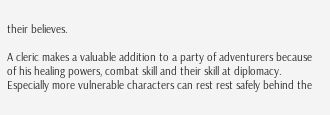their believes.

A cleric makes a valuable addition to a party of adventurers because of his healing powers, combat skill and their skill at diplomacy. Especially more vulnerable characters can rest rest safely behind the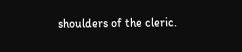shoulders of the cleric.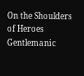On the Shoulders of Heroes Gentlemanic